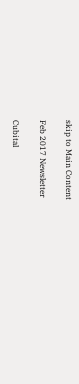skip to Main Content

Feb 2017 Newsletter

Cubital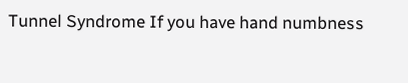Tunnel Syndrome If you have hand numbness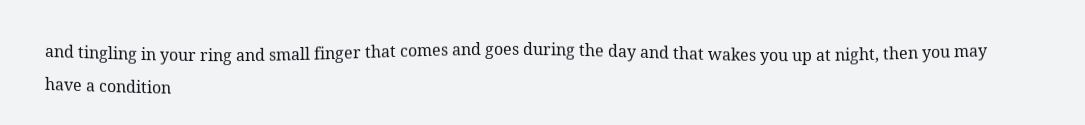and tingling in your ring and small finger that comes and goes during the day and that wakes you up at night, then you may have a condition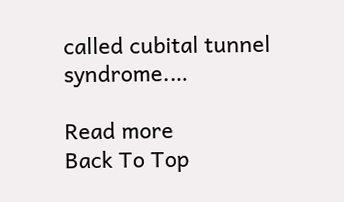called cubital tunnel syndrome.…

Read more
Back To Top